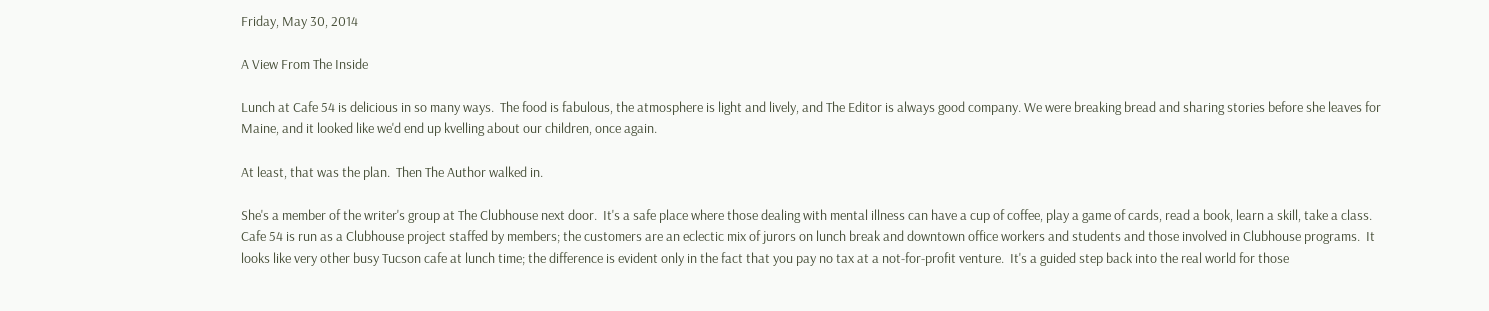Friday, May 30, 2014

A View From The Inside

Lunch at Cafe 54 is delicious in so many ways.  The food is fabulous, the atmosphere is light and lively, and The Editor is always good company. We were breaking bread and sharing stories before she leaves for Maine, and it looked like we'd end up kvelling about our children, once again.

At least, that was the plan.  Then The Author walked in.

She's a member of the writer's group at The Clubhouse next door.  It's a safe place where those dealing with mental illness can have a cup of coffee, play a game of cards, read a book, learn a skill, take a class.  Cafe 54 is run as a Clubhouse project staffed by members; the customers are an eclectic mix of jurors on lunch break and downtown office workers and students and those involved in Clubhouse programs.  It looks like very other busy Tucson cafe at lunch time; the difference is evident only in the fact that you pay no tax at a not-for-profit venture.  It's a guided step back into the real world for those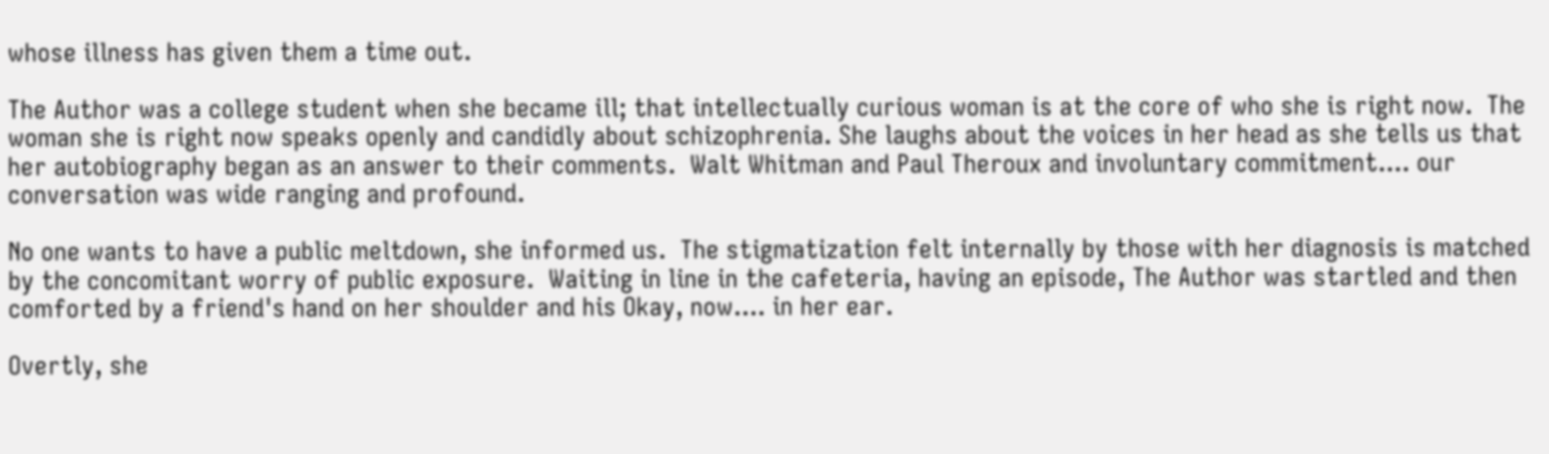whose illness has given them a time out.

The Author was a college student when she became ill; that intellectually curious woman is at the core of who she is right now.  The woman she is right now speaks openly and candidly about schizophrenia. She laughs about the voices in her head as she tells us that her autobiography began as an answer to their comments.  Walt Whitman and Paul Theroux and involuntary commitment.... our conversation was wide ranging and profound.

No one wants to have a public meltdown, she informed us.  The stigmatization felt internally by those with her diagnosis is matched by the concomitant worry of public exposure.  Waiting in line in the cafeteria, having an episode, The Author was startled and then comforted by a friend's hand on her shoulder and his Okay, now.... in her ear.

Overtly, she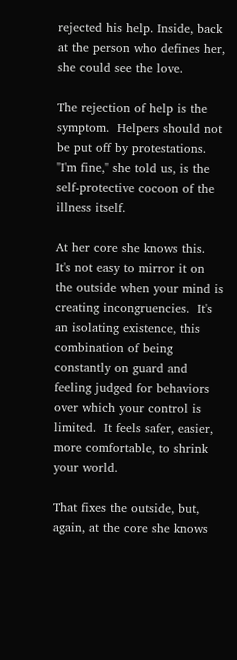rejected his help. Inside, back at the person who defines her, she could see the love.

The rejection of help is the symptom.  Helpers should not be put off by protestations. "I'm fine," she told us, is the self-protective cocoon of the illness itself.

At her core she knows this.  It's not easy to mirror it on the outside when your mind is creating incongruencies.  It's an isolating existence, this combination of being constantly on guard and feeling judged for behaviors over which your control is limited.  It feels safer, easier, more comfortable, to shrink your world.

That fixes the outside, but, again, at the core she knows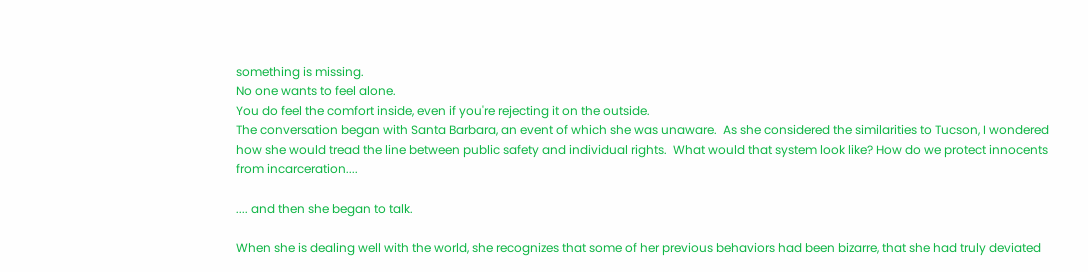something is missing.
No one wants to feel alone.
You do feel the comfort inside, even if you're rejecting it on the outside.
The conversation began with Santa Barbara, an event of which she was unaware.  As she considered the similarities to Tucson, I wondered how she would tread the line between public safety and individual rights.  What would that system look like? How do we protect innocents from incarceration....

.... and then she began to talk.

When she is dealing well with the world, she recognizes that some of her previous behaviors had been bizarre, that she had truly deviated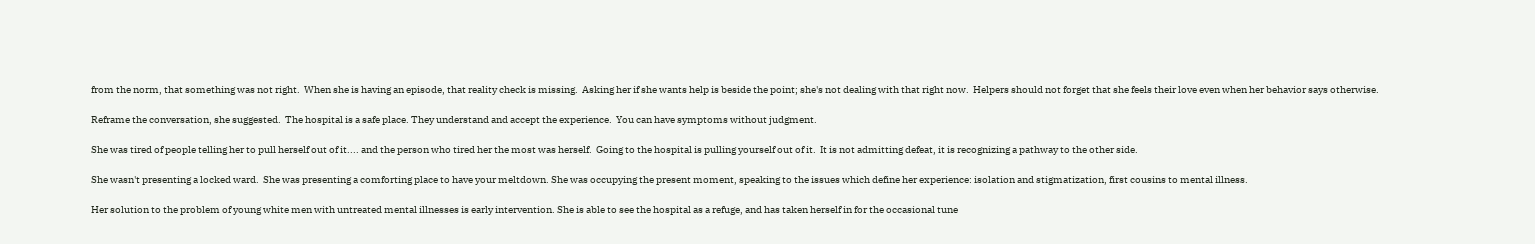from the norm, that something was not right.  When she is having an episode, that reality check is missing.  Asking her if she wants help is beside the point; she's not dealing with that right now.  Helpers should not forget that she feels their love even when her behavior says otherwise.

Reframe the conversation, she suggested.  The hospital is a safe place. They understand and accept the experience.  You can have symptoms without judgment.

She was tired of people telling her to pull herself out of it.... and the person who tired her the most was herself.  Going to the hospital is pulling yourself out of it.  It is not admitting defeat, it is recognizing a pathway to the other side.

She wasn't presenting a locked ward.  She was presenting a comforting place to have your meltdown. She was occupying the present moment, speaking to the issues which define her experience: isolation and stigmatization, first cousins to mental illness.

Her solution to the problem of young white men with untreated mental illnesses is early intervention. She is able to see the hospital as a refuge, and has taken herself in for the occasional tune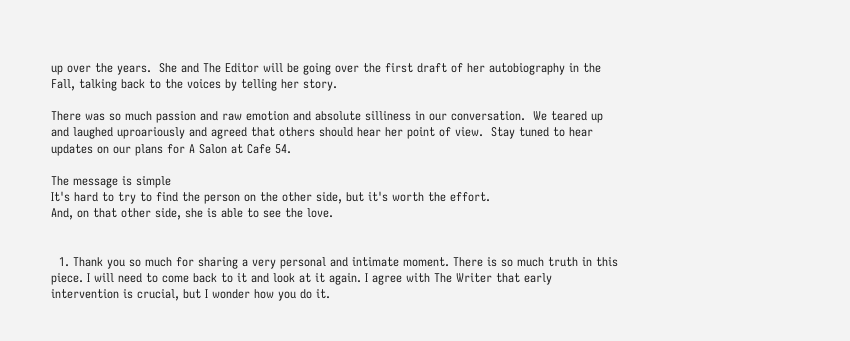up over the years.  She and The Editor will be going over the first draft of her autobiography in the Fall, talking back to the voices by telling her story.

There was so much passion and raw emotion and absolute silliness in our conversation.  We teared up and laughed uproariously and agreed that others should hear her point of view.  Stay tuned to hear updates on our plans for A Salon at Cafe 54.

The message is simple
It's hard to try to find the person on the other side, but it's worth the effort.
And, on that other side, she is able to see the love.


  1. Thank you so much for sharing a very personal and intimate moment. There is so much truth in this piece. I will need to come back to it and look at it again. I agree with The Writer that early intervention is crucial, but I wonder how you do it.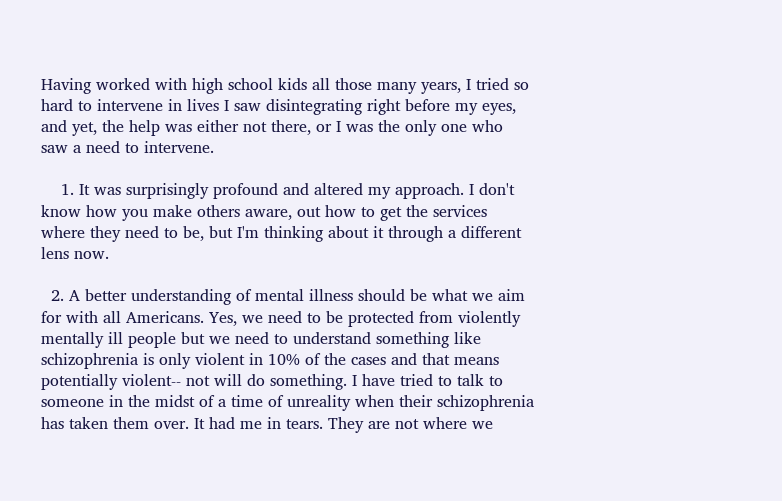Having worked with high school kids all those many years, I tried so hard to intervene in lives I saw disintegrating right before my eyes, and yet, the help was either not there, or I was the only one who saw a need to intervene.

    1. It was surprisingly profound and altered my approach. I don't know how you make others aware, out how to get the services where they need to be, but I'm thinking about it through a different lens now.

  2. A better understanding of mental illness should be what we aim for with all Americans. Yes, we need to be protected from violently mentally ill people but we need to understand something like schizophrenia is only violent in 10% of the cases and that means potentially violent-- not will do something. I have tried to talk to someone in the midst of a time of unreality when their schizophrenia has taken them over. It had me in tears. They are not where we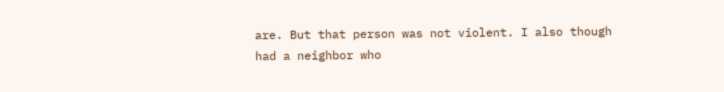are. But that person was not violent. I also though had a neighbor who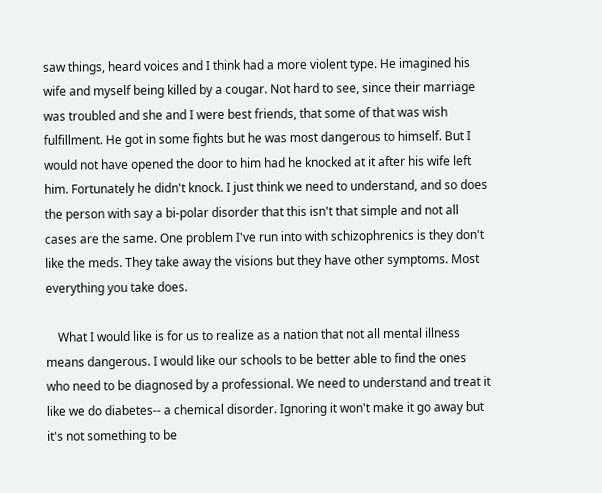saw things, heard voices and I think had a more violent type. He imagined his wife and myself being killed by a cougar. Not hard to see, since their marriage was troubled and she and I were best friends, that some of that was wish fulfillment. He got in some fights but he was most dangerous to himself. But I would not have opened the door to him had he knocked at it after his wife left him. Fortunately he didn't knock. I just think we need to understand, and so does the person with say a bi-polar disorder that this isn't that simple and not all cases are the same. One problem I've run into with schizophrenics is they don't like the meds. They take away the visions but they have other symptoms. Most everything you take does.

    What I would like is for us to realize as a nation that not all mental illness means dangerous. I would like our schools to be better able to find the ones who need to be diagnosed by a professional. We need to understand and treat it like we do diabetes-- a chemical disorder. Ignoring it won't make it go away but it's not something to be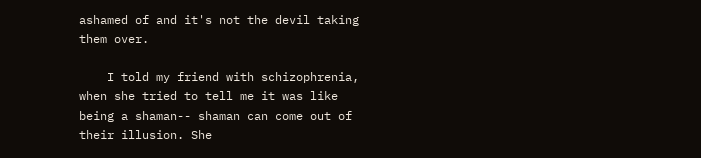ashamed of and it's not the devil taking them over.

    I told my friend with schizophrenia, when she tried to tell me it was like being a shaman-- shaman can come out of their illusion. She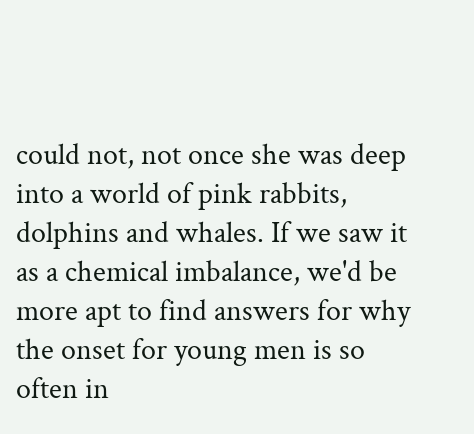could not, not once she was deep into a world of pink rabbits, dolphins and whales. If we saw it as a chemical imbalance, we'd be more apt to find answers for why the onset for young men is so often in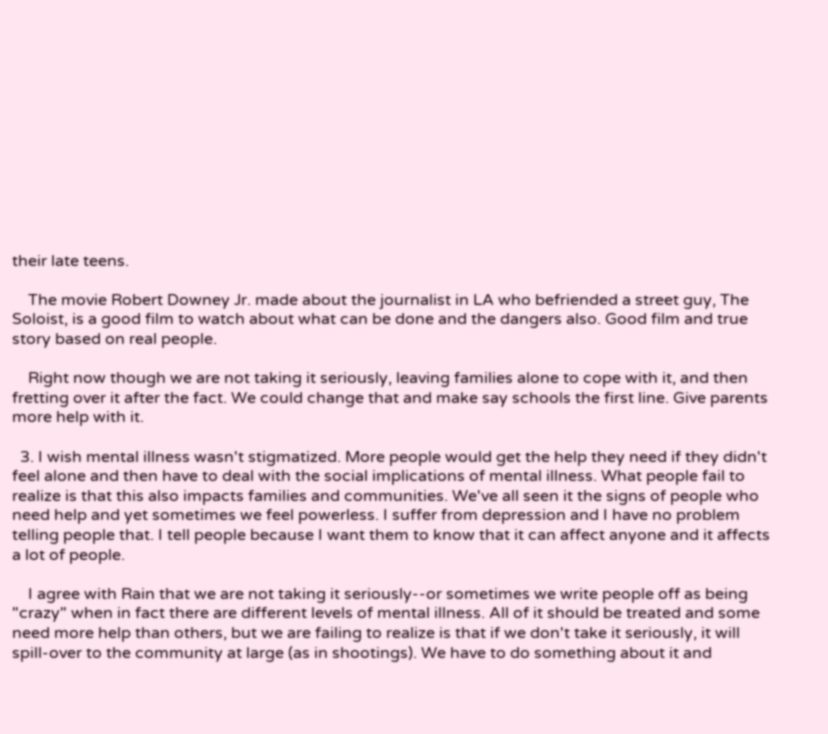their late teens.

    The movie Robert Downey Jr. made about the journalist in LA who befriended a street guy, The Soloist, is a good film to watch about what can be done and the dangers also. Good film and true story based on real people.

    Right now though we are not taking it seriously, leaving families alone to cope with it, and then fretting over it after the fact. We could change that and make say schools the first line. Give parents more help with it.

  3. I wish mental illness wasn't stigmatized. More people would get the help they need if they didn't feel alone and then have to deal with the social implications of mental illness. What people fail to realize is that this also impacts families and communities. We've all seen it the signs of people who need help and yet sometimes we feel powerless. I suffer from depression and I have no problem telling people that. I tell people because I want them to know that it can affect anyone and it affects a lot of people.

    I agree with Rain that we are not taking it seriously--or sometimes we write people off as being "crazy" when in fact there are different levels of mental illness. All of it should be treated and some need more help than others, but we are failing to realize is that if we don't take it seriously, it will spill-over to the community at large (as in shootings). We have to do something about it and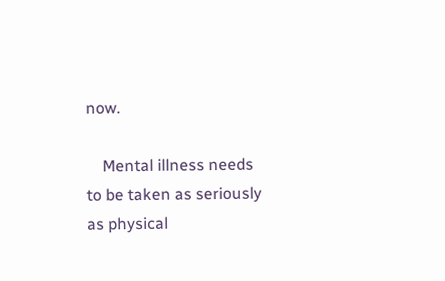now.

    Mental illness needs to be taken as seriously as physical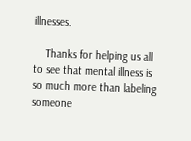illnesses.

    Thanks for helping us all to see that mental illness is so much more than labeling someone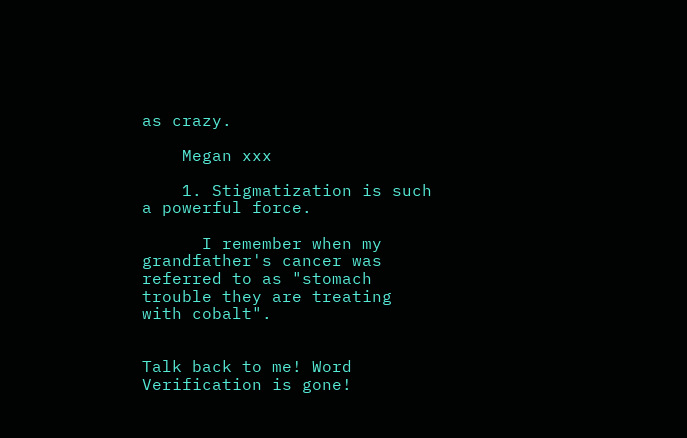as crazy.

    Megan xxx

    1. Stigmatization is such a powerful force.

      I remember when my grandfather's cancer was referred to as "stomach trouble they are treating with cobalt".


Talk back to me! Word Verification is gone!